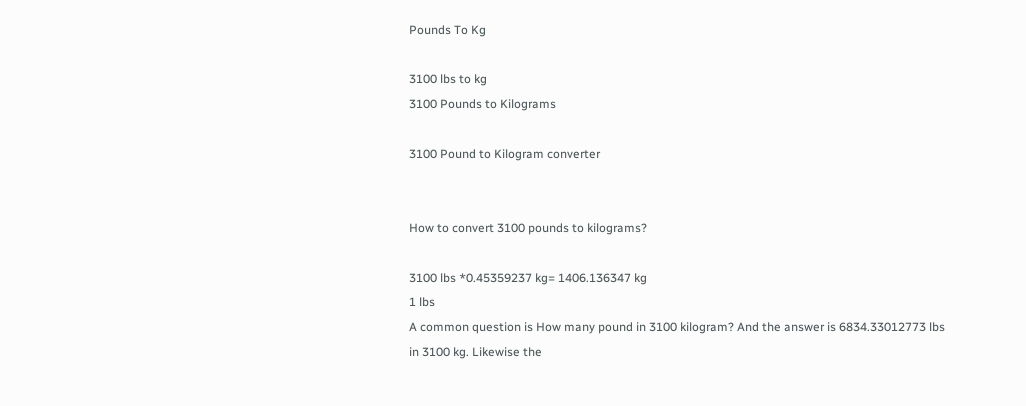Pounds To Kg

3100 lbs to kg
3100 Pounds to Kilograms

3100 Pound to Kilogram converter


How to convert 3100 pounds to kilograms?

3100 lbs *0.45359237 kg= 1406.136347 kg
1 lbs
A common question is How many pound in 3100 kilogram? And the answer is 6834.33012773 lbs in 3100 kg. Likewise the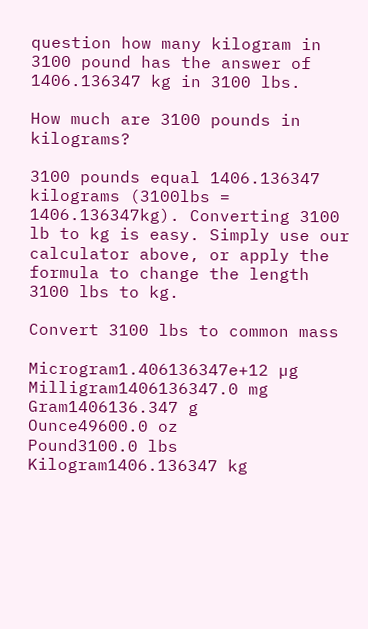question how many kilogram in 3100 pound has the answer of 1406.136347 kg in 3100 lbs.

How much are 3100 pounds in kilograms?

3100 pounds equal 1406.136347 kilograms (3100lbs = 1406.136347kg). Converting 3100 lb to kg is easy. Simply use our calculator above, or apply the formula to change the length 3100 lbs to kg.

Convert 3100 lbs to common mass

Microgram1.406136347e+12 µg
Milligram1406136347.0 mg
Gram1406136.347 g
Ounce49600.0 oz
Pound3100.0 lbs
Kilogram1406.136347 kg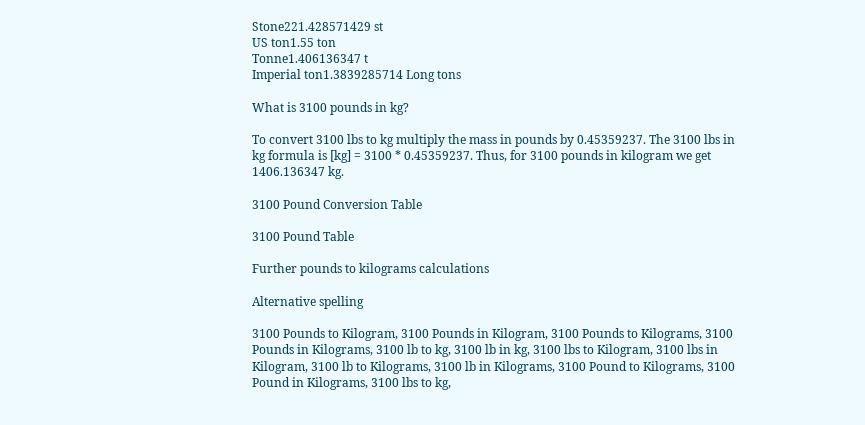Stone221.428571429 st
US ton1.55 ton
Tonne1.406136347 t
Imperial ton1.3839285714 Long tons

What is 3100 pounds in kg?

To convert 3100 lbs to kg multiply the mass in pounds by 0.45359237. The 3100 lbs in kg formula is [kg] = 3100 * 0.45359237. Thus, for 3100 pounds in kilogram we get 1406.136347 kg.

3100 Pound Conversion Table

3100 Pound Table

Further pounds to kilograms calculations

Alternative spelling

3100 Pounds to Kilogram, 3100 Pounds in Kilogram, 3100 Pounds to Kilograms, 3100 Pounds in Kilograms, 3100 lb to kg, 3100 lb in kg, 3100 lbs to Kilogram, 3100 lbs in Kilogram, 3100 lb to Kilograms, 3100 lb in Kilograms, 3100 Pound to Kilograms, 3100 Pound in Kilograms, 3100 lbs to kg,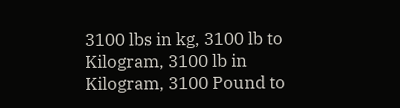3100 lbs in kg, 3100 lb to Kilogram, 3100 lb in Kilogram, 3100 Pound to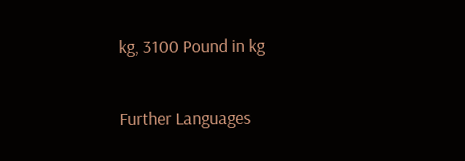kg, 3100 Pound in kg

Further Languages